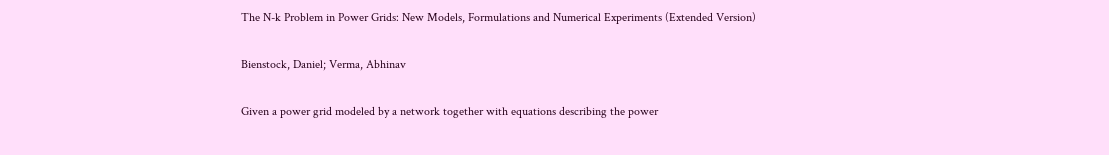The N-k Problem in Power Grids: New Models, Formulations and Numerical Experiments (Extended Version)

Bienstock, Daniel; Verma, Abhinav

Given a power grid modeled by a network together with equations describing the power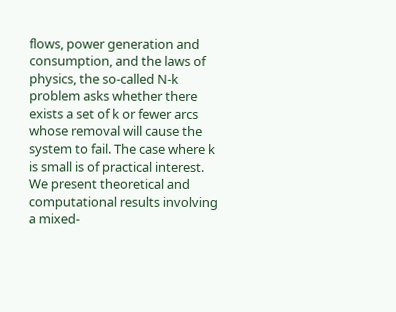flows, power generation and consumption, and the laws of physics, the so-called N-k problem asks whether there exists a set of k or fewer arcs whose removal will cause the system to fail. The case where k is small is of practical interest. We present theoretical and computational results involving a mixed-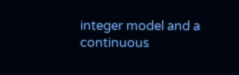integer model and a continuous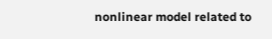nonlinear model related to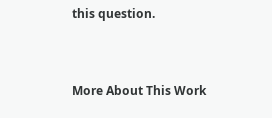this question.


More About This Work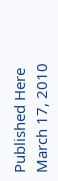Published Here
March 17, 2010